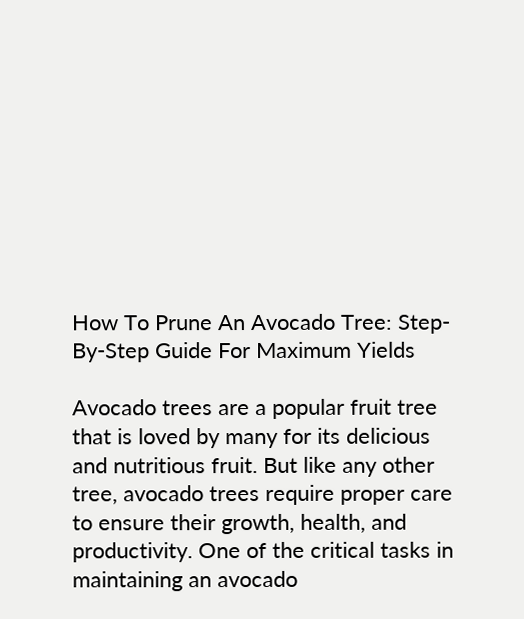How To Prune An Avocado Tree: Step-By-Step Guide For Maximum Yields

Avocado trees are a popular fruit tree that is loved by many for its delicious and nutritious fruit. But like any other tree, avocado trees require proper care to ensure their growth, health, and productivity. One of the critical tasks in maintaining an avocado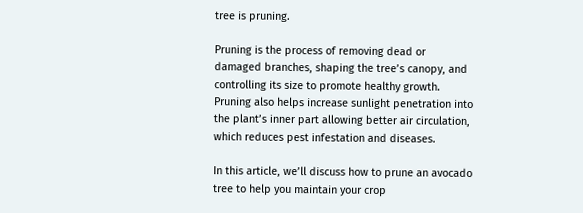tree is pruning.

Pruning is the process of removing dead or damaged branches, shaping the tree’s canopy, and controlling its size to promote healthy growth. Pruning also helps increase sunlight penetration into the plant’s inner part allowing better air circulation, which reduces pest infestation and diseases.

In this article, we’ll discuss how to prune an avocado tree to help you maintain your crop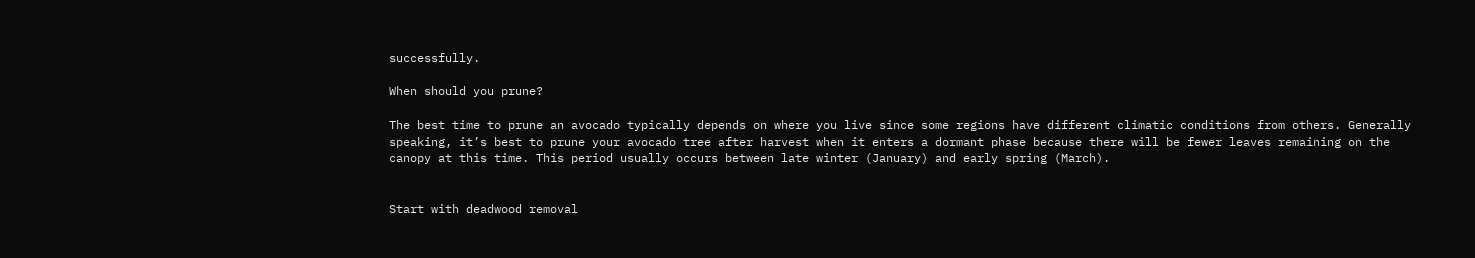successfully.

When should you prune?

The best time to prune an avocado typically depends on where you live since some regions have different climatic conditions from others. Generally speaking, it’s best to prune your avocado tree after harvest when it enters a dormant phase because there will be fewer leaves remaining on the canopy at this time. This period usually occurs between late winter (January) and early spring (March).


Start with deadwood removal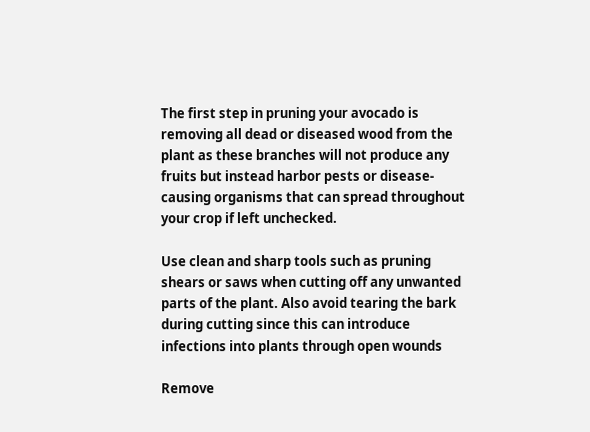The first step in pruning your avocado is removing all dead or diseased wood from the plant as these branches will not produce any fruits but instead harbor pests or disease-causing organisms that can spread throughout your crop if left unchecked.

Use clean and sharp tools such as pruning shears or saws when cutting off any unwanted parts of the plant. Also avoid tearing the bark during cutting since this can introduce infections into plants through open wounds

Remove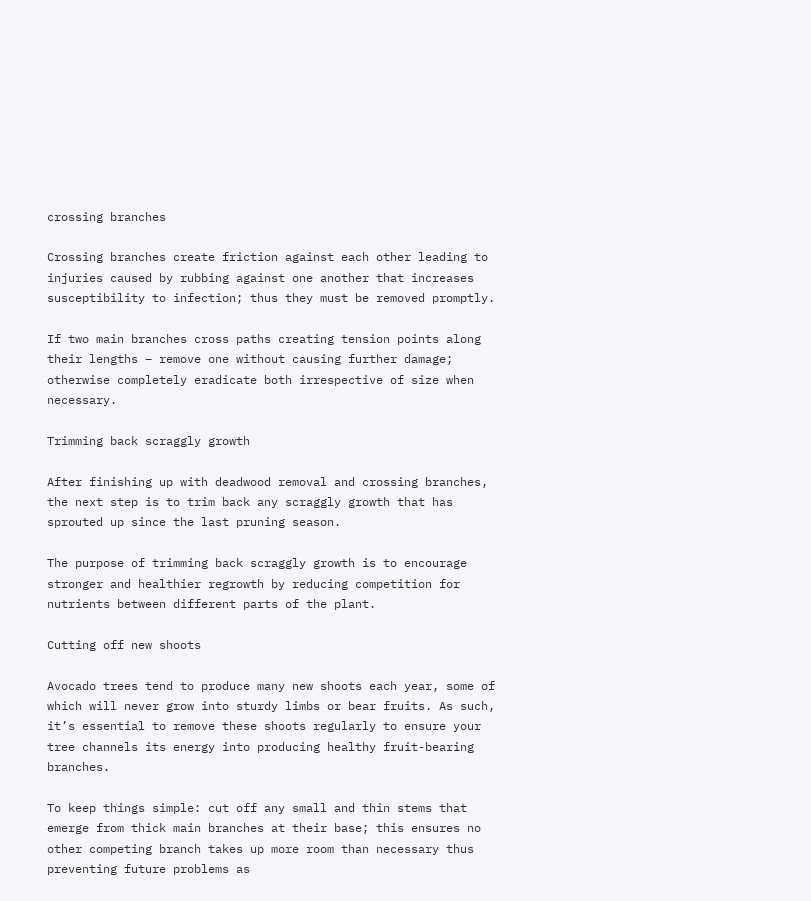crossing branches

Crossing branches create friction against each other leading to injuries caused by rubbing against one another that increases susceptibility to infection; thus they must be removed promptly.

If two main branches cross paths creating tension points along their lengths – remove one without causing further damage; otherwise completely eradicate both irrespective of size when necessary.

Trimming back scraggly growth

After finishing up with deadwood removal and crossing branches, the next step is to trim back any scraggly growth that has sprouted up since the last pruning season.

The purpose of trimming back scraggly growth is to encourage stronger and healthier regrowth by reducing competition for nutrients between different parts of the plant.

Cutting off new shoots

Avocado trees tend to produce many new shoots each year, some of which will never grow into sturdy limbs or bear fruits. As such, it’s essential to remove these shoots regularly to ensure your tree channels its energy into producing healthy fruit-bearing branches.

To keep things simple: cut off any small and thin stems that emerge from thick main branches at their base; this ensures no other competing branch takes up more room than necessary thus preventing future problems as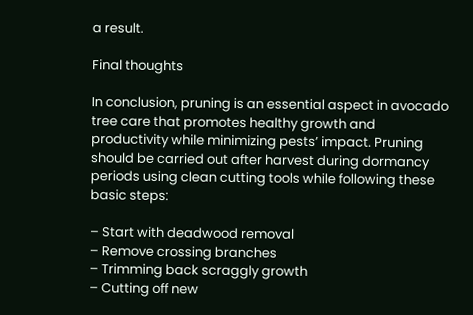a result.

Final thoughts

In conclusion, pruning is an essential aspect in avocado tree care that promotes healthy growth and productivity while minimizing pests’ impact. Pruning should be carried out after harvest during dormancy periods using clean cutting tools while following these basic steps:

– Start with deadwood removal
– Remove crossing branches
– Trimming back scraggly growth
– Cutting off new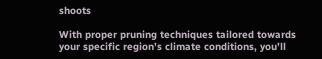shoots

With proper pruning techniques tailored towards your specific region’s climate conditions, you’ll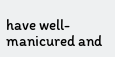have well-manicured and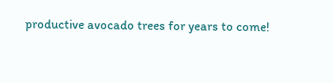productive avocado trees for years to come!